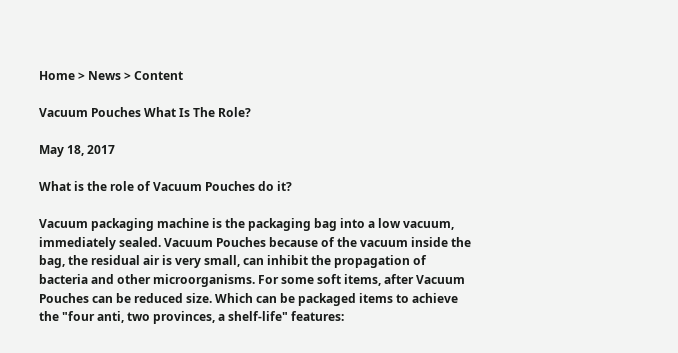Home > News > Content

Vacuum Pouches What Is The Role?

May 18, 2017

What is the role of Vacuum Pouches do it?

Vacuum packaging machine is the packaging bag into a low vacuum, immediately sealed. Vacuum Pouches because of the vacuum inside the bag, the residual air is very small, can inhibit the propagation of bacteria and other microorganisms. For some soft items, after Vacuum Pouches can be reduced size. Which can be packaged items to achieve the "four anti, two provinces, a shelf-life" features: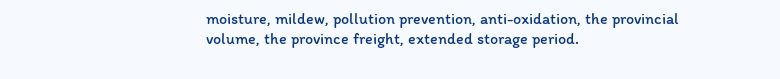moisture, mildew, pollution prevention, anti-oxidation, the provincial volume, the province freight, extended storage period.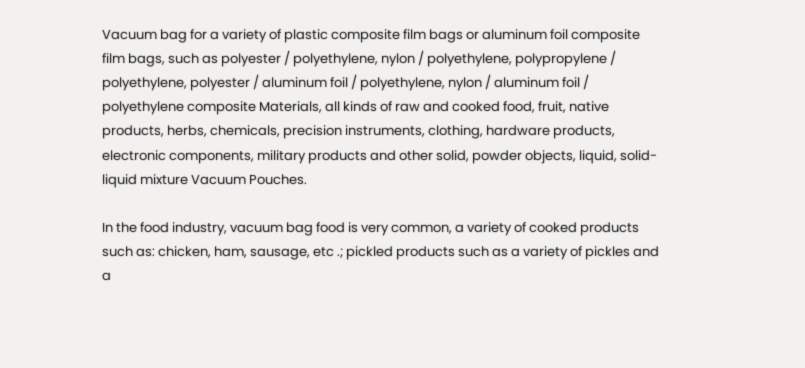Vacuum bag for a variety of plastic composite film bags or aluminum foil composite film bags, such as polyester / polyethylene, nylon / polyethylene, polypropylene / polyethylene, polyester / aluminum foil / polyethylene, nylon / aluminum foil / polyethylene composite Materials, all kinds of raw and cooked food, fruit, native products, herbs, chemicals, precision instruments, clothing, hardware products, electronic components, military products and other solid, powder objects, liquid, solid-liquid mixture Vacuum Pouches.

In the food industry, vacuum bag food is very common, a variety of cooked products such as: chicken, ham, sausage, etc .; pickled products such as a variety of pickles and a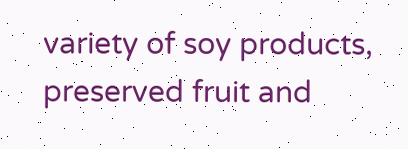variety of soy products, preserved fruit and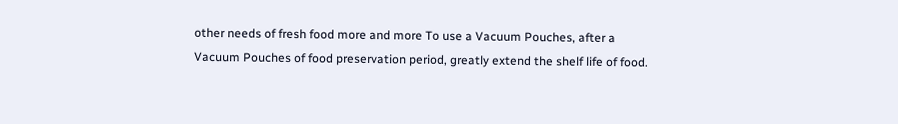other needs of fresh food more and more To use a Vacuum Pouches, after a Vacuum Pouches of food preservation period, greatly extend the shelf life of food.